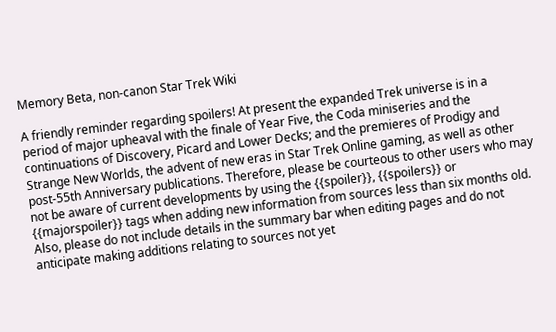Memory Beta, non-canon Star Trek Wiki

A friendly reminder regarding spoilers! At present the expanded Trek universe is in a period of major upheaval with the finale of Year Five, the Coda miniseries and the continuations of Discovery, Picard and Lower Decks; and the premieres of Prodigy and Strange New Worlds, the advent of new eras in Star Trek Online gaming, as well as other post-55th Anniversary publications. Therefore, please be courteous to other users who may not be aware of current developments by using the {{spoiler}}, {{spoilers}} or {{majorspoiler}} tags when adding new information from sources less than six months old. Also, please do not include details in the summary bar when editing pages and do not anticipate making additions relating to sources not yet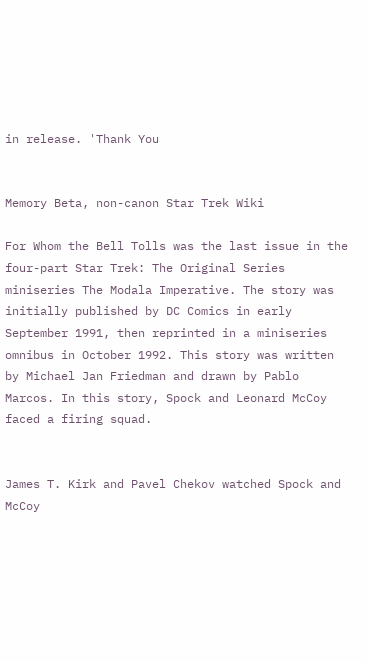in release. 'Thank You


Memory Beta, non-canon Star Trek Wiki

For Whom the Bell Tolls was the last issue in the four-part Star Trek: The Original Series miniseries The Modala Imperative. The story was initially published by DC Comics in early September 1991, then reprinted in a miniseries omnibus in October 1992. This story was written by Michael Jan Friedman and drawn by Pablo Marcos. In this story, Spock and Leonard McCoy faced a firing squad.


James T. Kirk and Pavel Chekov watched Spock and McCoy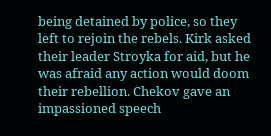being detained by police, so they left to rejoin the rebels. Kirk asked their leader Stroyka for aid, but he was afraid any action would doom their rebellion. Chekov gave an impassioned speech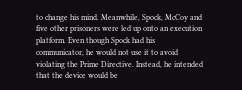to change his mind. Meanwhile, Spock, McCoy and five other prisoners were led up onto an execution platform. Even though Spock had his communicator, he would not use it to avoid violating the Prime Directive. Instead, he intended that the device would be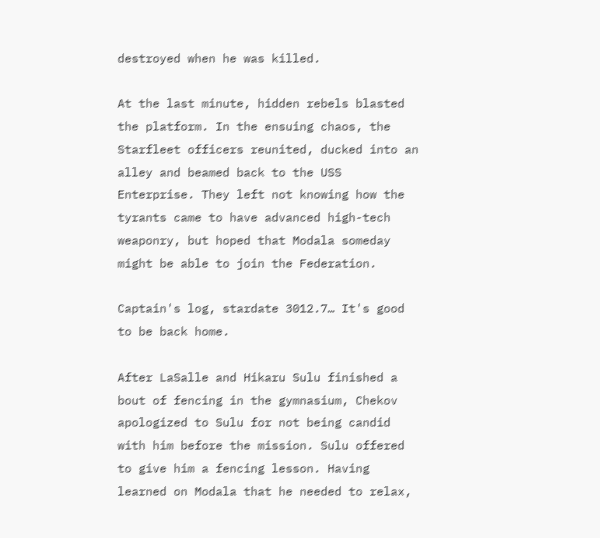destroyed when he was killed.

At the last minute, hidden rebels blasted the platform. In the ensuing chaos, the Starfleet officers reunited, ducked into an alley and beamed back to the USS Enterprise. They left not knowing how the tyrants came to have advanced high-tech weaponry, but hoped that Modala someday might be able to join the Federation.

Captain's log, stardate 3012.7… It's good to be back home.

After LaSalle and Hikaru Sulu finished a bout of fencing in the gymnasium, Chekov apologized to Sulu for not being candid with him before the mission. Sulu offered to give him a fencing lesson. Having learned on Modala that he needed to relax,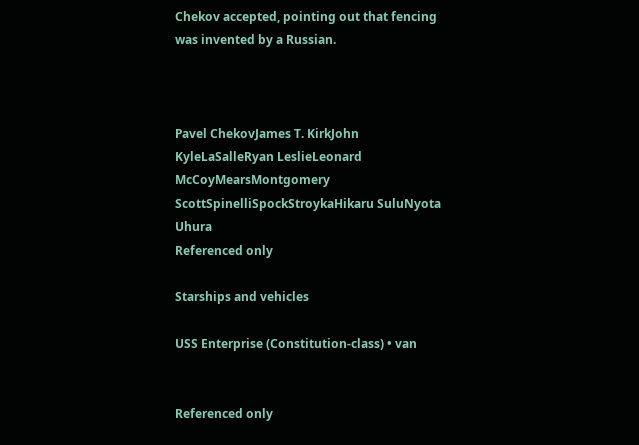Chekov accepted, pointing out that fencing was invented by a Russian.



Pavel ChekovJames T. KirkJohn KyleLaSalleRyan LeslieLeonard McCoyMearsMontgomery ScottSpinelliSpockStroykaHikaru SuluNyota Uhura
Referenced only

Starships and vehicles

USS Enterprise (Constitution-class) • van


Referenced only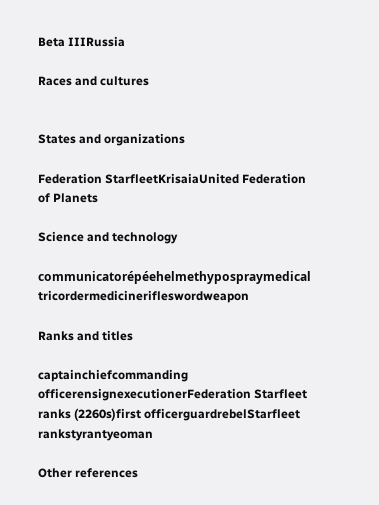Beta IIIRussia

Races and cultures


States and organizations

Federation StarfleetKrisaiaUnited Federation of Planets

Science and technology

communicatorépéehelmethypospraymedical tricordermedicinerifleswordweapon

Ranks and titles

captainchiefcommanding officerensignexecutionerFederation Starfleet ranks (2260s)first officerguardrebelStarfleet rankstyrantyeoman

Other references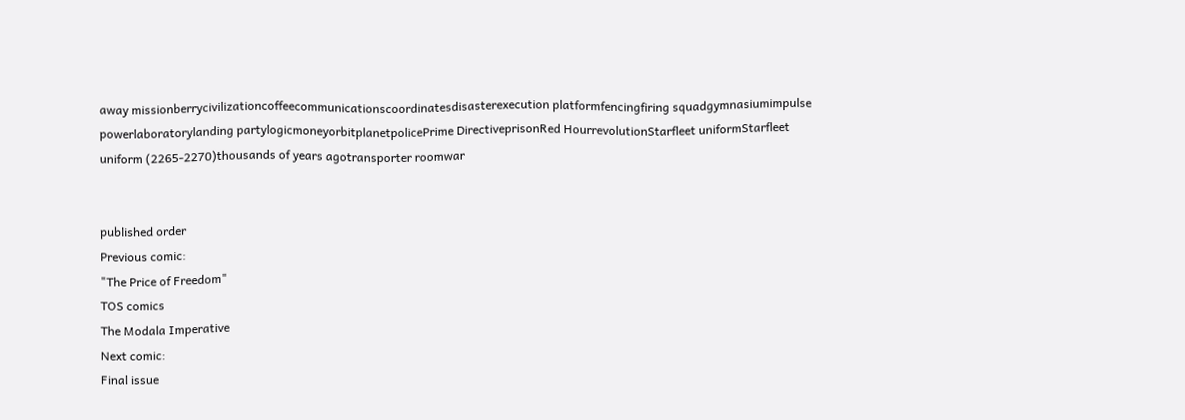away missionberrycivilizationcoffeecommunicationscoordinatesdisasterexecution platformfencingfiring squadgymnasiumimpulse powerlaboratorylanding partylogicmoneyorbitplanetpolicePrime DirectiveprisonRed HourrevolutionStarfleet uniformStarfleet uniform (2265-2270)thousands of years agotransporter roomwar


published order
Previous comic:
"The Price of Freedom"
TOS comics
The Modala Imperative
Next comic:
Final issue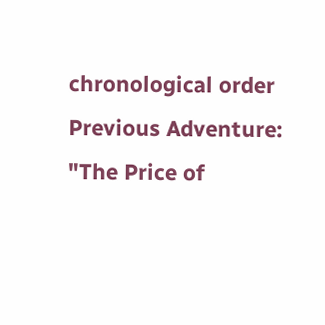chronological order
Previous Adventure:
"The Price of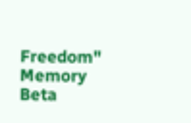Freedom"
Memory Beta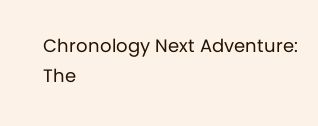Chronology Next Adventure:
The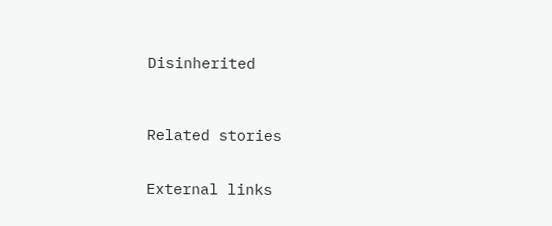Disinherited



Related stories


External links